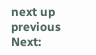next up previous
Next: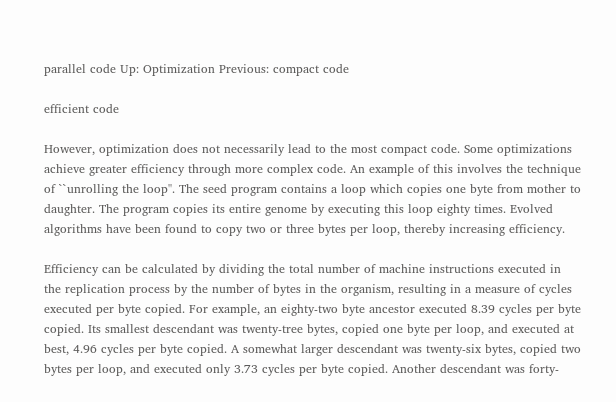parallel code Up: Optimization Previous: compact code

efficient code

However, optimization does not necessarily lead to the most compact code. Some optimizations achieve greater efficiency through more complex code. An example of this involves the technique of ``unrolling the loop''. The seed program contains a loop which copies one byte from mother to daughter. The program copies its entire genome by executing this loop eighty times. Evolved algorithms have been found to copy two or three bytes per loop, thereby increasing efficiency.

Efficiency can be calculated by dividing the total number of machine instructions executed in the replication process by the number of bytes in the organism, resulting in a measure of cycles executed per byte copied. For example, an eighty-two byte ancestor executed 8.39 cycles per byte copied. Its smallest descendant was twenty-tree bytes, copied one byte per loop, and executed at best, 4.96 cycles per byte copied. A somewhat larger descendant was twenty-six bytes, copied two bytes per loop, and executed only 3.73 cycles per byte copied. Another descendant was forty-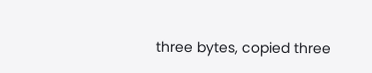three bytes, copied three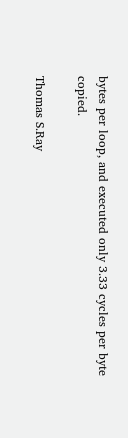bytes per loop, and executed only 3.33 cycles per byte copied.

Thomas S.Ray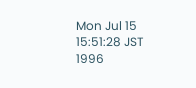Mon Jul 15 15:51:28 JST 1996